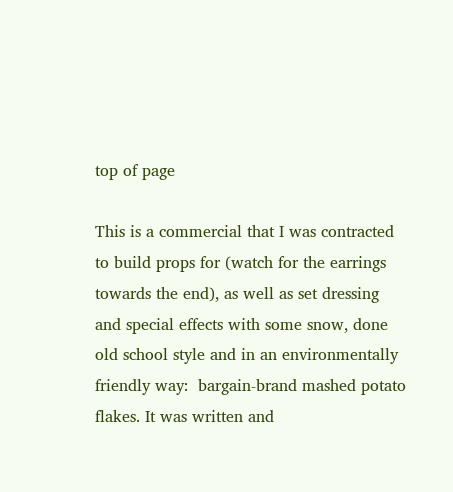top of page

This is a commercial that I was contracted to build props for (watch for the earrings towards the end), as well as set dressing and special effects with some snow, done old school style and in an environmentally friendly way:  bargain-brand mashed potato flakes. It was written and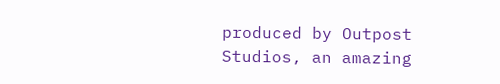produced by Outpost Studios, an amazing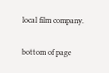local film company.

bottom of page